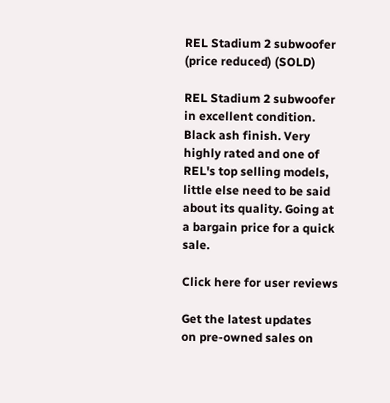REL Stadium 2 subwoofer (price reduced) (SOLD)

REL Stadium 2 subwoofer in excellent condition. Black ash finish. Very highly rated and one of REL's top selling models, little else need to be said about its quality. Going at a bargain price for a quick sale.

Click here for user reviews

Get the latest updates
on pre-owned sales on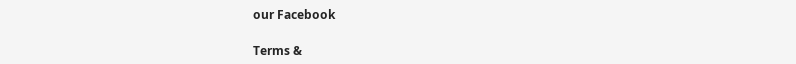our Facebook

Terms &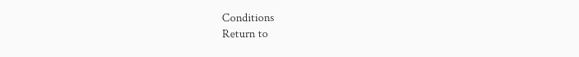Conditions
Return to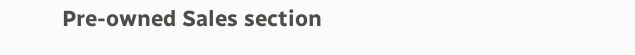Pre-owned Sales section